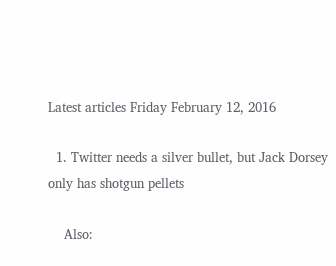Latest articles Friday February 12, 2016

  1. Twitter needs a silver bullet, but Jack Dorsey only has shotgun pellets

    Also: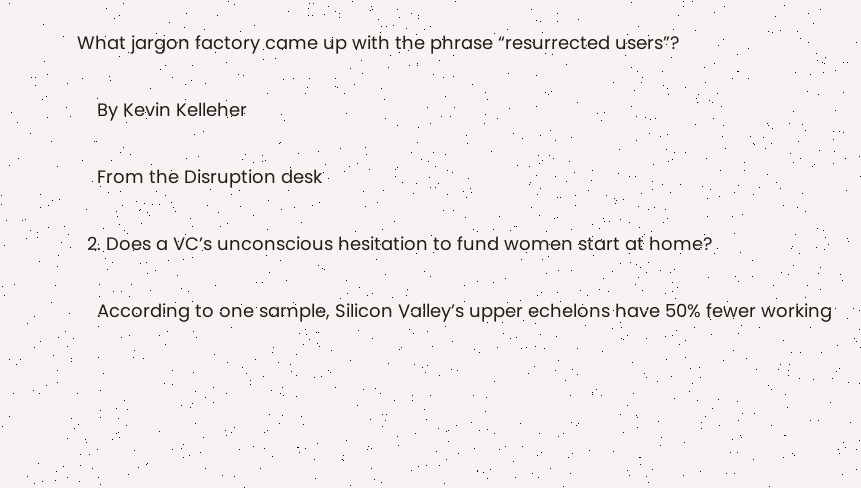What jargon factory came up with the phrase “resurrected users”?

    By Kevin Kelleher

    From the Disruption desk

  2. Does a VC’s unconscious hesitation to fund women start at home?

    According to one sample, Silicon Valley’s upper echelons have 50% fewer working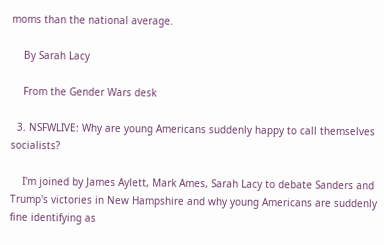moms than the national average.

    By Sarah Lacy

    From the Gender Wars desk

  3. NSFWLIVE: Why are young Americans suddenly happy to call themselves socialists?

    I'm joined by James Aylett, Mark Ames, Sarah Lacy to debate Sanders and Trump's victories in New Hampshire and why young Americans are suddenly fine identifying as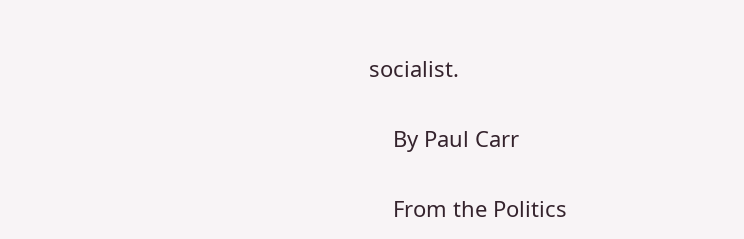socialist.

    By Paul Carr

    From the Politics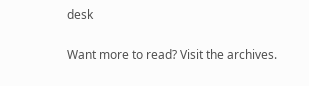desk

Want more to read? Visit the archives.